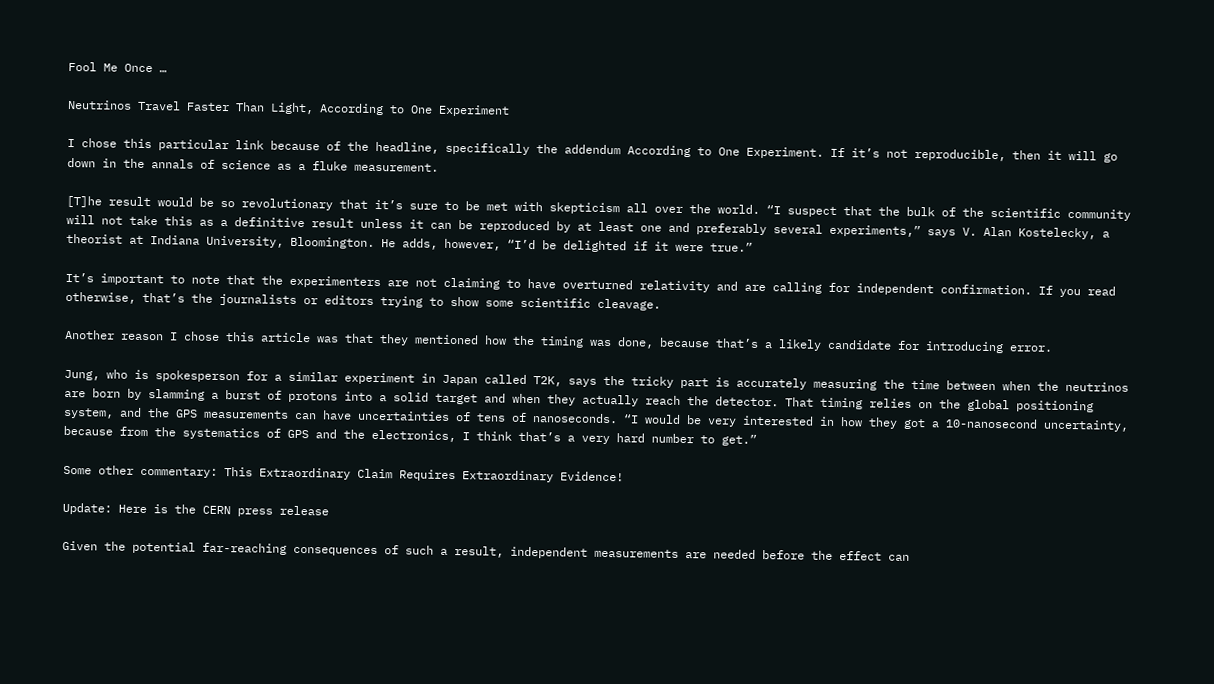Fool Me Once …

Neutrinos Travel Faster Than Light, According to One Experiment

I chose this particular link because of the headline, specifically the addendum According to One Experiment. If it’s not reproducible, then it will go down in the annals of science as a fluke measurement.

[T]he result would be so revolutionary that it’s sure to be met with skepticism all over the world. “I suspect that the bulk of the scientific community will not take this as a definitive result unless it can be reproduced by at least one and preferably several experiments,” says V. Alan Kostelecky, a theorist at Indiana University, Bloomington. He adds, however, “I’d be delighted if it were true.”

It’s important to note that the experimenters are not claiming to have overturned relativity and are calling for independent confirmation. If you read otherwise, that’s the journalists or editors trying to show some scientific cleavage.

Another reason I chose this article was that they mentioned how the timing was done, because that’s a likely candidate for introducing error.

Jung, who is spokesperson for a similar experiment in Japan called T2K, says the tricky part is accurately measuring the time between when the neutrinos are born by slamming a burst of protons into a solid target and when they actually reach the detector. That timing relies on the global positioning system, and the GPS measurements can have uncertainties of tens of nanoseconds. “I would be very interested in how they got a 10-nanosecond uncertainty, because from the systematics of GPS and the electronics, I think that’s a very hard number to get.”

Some other commentary: This Extraordinary Claim Requires Extraordinary Evidence!

Update: Here is the CERN press release

Given the potential far-reaching consequences of such a result, independent measurements are needed before the effect can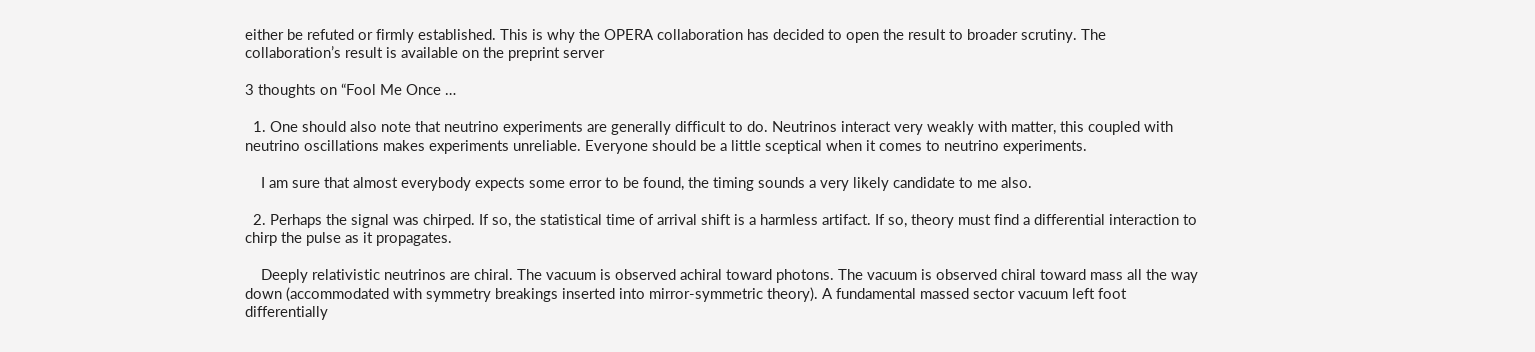either be refuted or firmly established. This is why the OPERA collaboration has decided to open the result to broader scrutiny. The collaboration’s result is available on the preprint server

3 thoughts on “Fool Me Once …

  1. One should also note that neutrino experiments are generally difficult to do. Neutrinos interact very weakly with matter, this coupled with neutrino oscillations makes experiments unreliable. Everyone should be a little sceptical when it comes to neutrino experiments.

    I am sure that almost everybody expects some error to be found, the timing sounds a very likely candidate to me also.

  2. Perhaps the signal was chirped. If so, the statistical time of arrival shift is a harmless artifact. If so, theory must find a differential interaction to chirp the pulse as it propagates.

    Deeply relativistic neutrinos are chiral. The vacuum is observed achiral toward photons. The vacuum is observed chiral toward mass all the way down (accommodated with symmetry breakings inserted into mirror-symmetric theory). A fundamental massed sector vacuum left foot differentially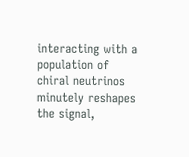interacting with a population of chiral neutrinos minutely reshapes the signal,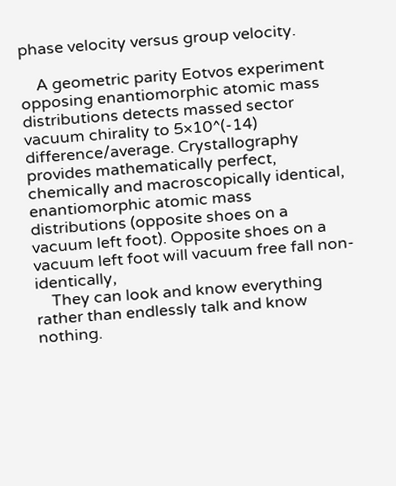phase velocity versus group velocity.

    A geometric parity Eotvos experiment opposing enantiomorphic atomic mass distributions detects massed sector vacuum chirality to 5×10^(-14) difference/average. Crystallography provides mathematically perfect, chemically and macroscopically identical, enantiomorphic atomic mass distributions (opposite shoes on a vacuum left foot). Opposite shoes on a vacuum left foot will vacuum free fall non-identically,
    They can look and know everything rather than endlessly talk and know nothing.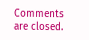Comments are closed.